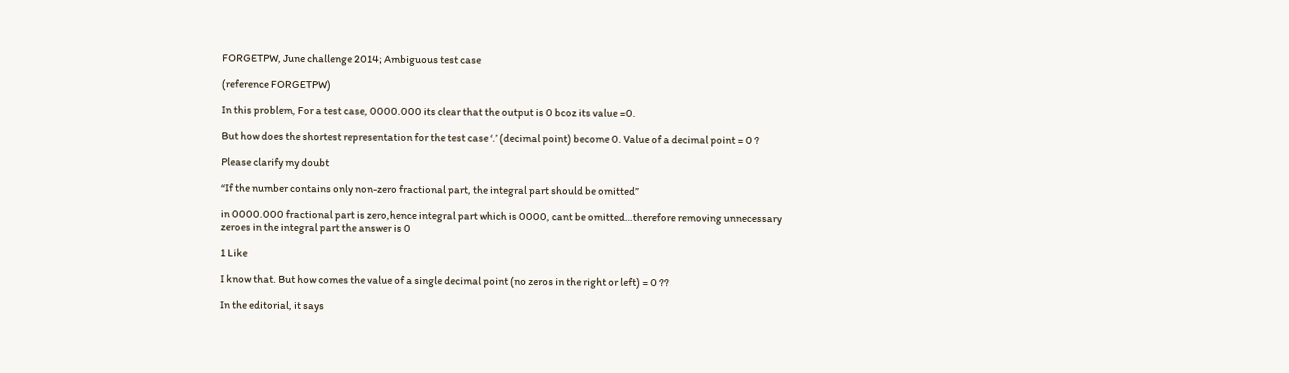FORGETPW, June challenge 2014; Ambiguous test case

(reference FORGETPW)

In this problem, For a test case, 0000.000 its clear that the output is 0 bcoz its value =0.

But how does the shortest representation for the test case ‘.’ (decimal point) become 0. Value of a decimal point = 0 ?

Please clarify my doubt

“If the number contains only non-zero fractional part, the integral part should be omitted”

in 0000.000 fractional part is zero,hence integral part which is 0000, cant be omitted…therefore removing unnecessary zeroes in the integral part the answer is 0

1 Like

I know that. But how comes the value of a single decimal point (no zeros in the right or left) = 0 ??

In the editorial, it says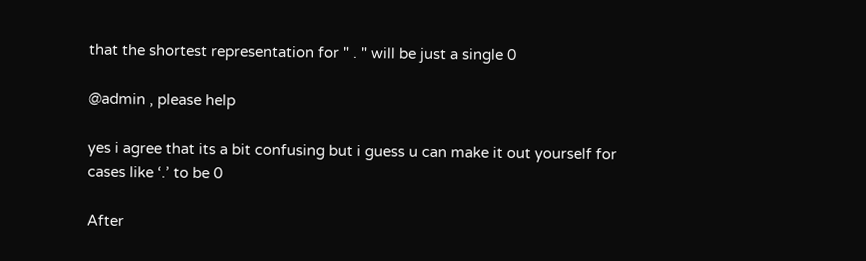that the shortest representation for " . " will be just a single 0

@admin , please help

yes i agree that its a bit confusing but i guess u can make it out yourself for cases like ‘.’ to be 0

After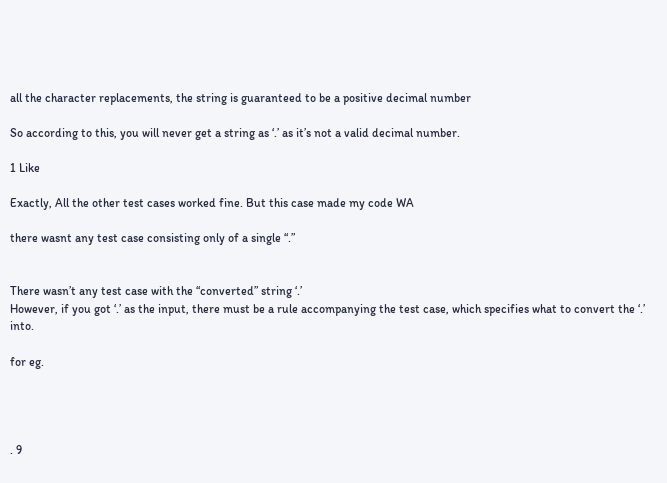all the character replacements, the string is guaranteed to be a positive decimal number

So according to this, you will never get a string as ‘.’ as it’s not a valid decimal number.

1 Like

Exactly, All the other test cases worked fine. But this case made my code WA

there wasnt any test case consisting only of a single “.”


There wasn’t any test case with the “converted” string ‘.’
However, if you got ‘.’ as the input, there must be a rule accompanying the test case, which specifies what to convert the ‘.’ into.

for eg.




. 9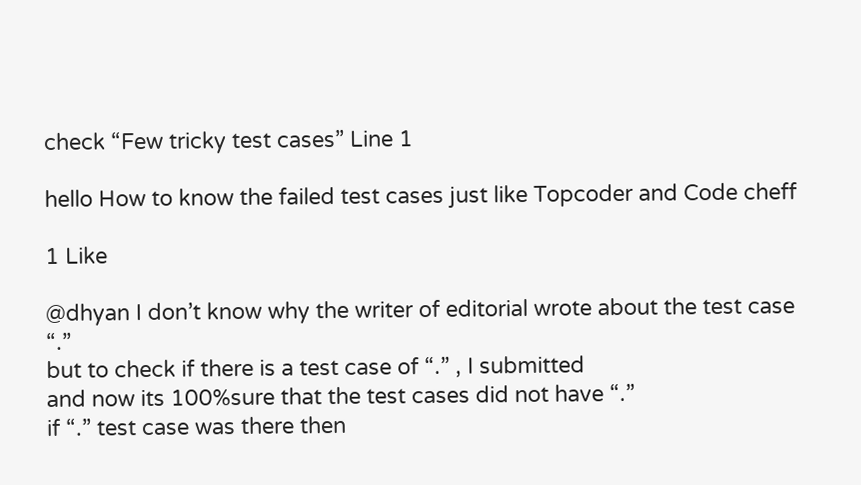check “Few tricky test cases” Line 1

hello How to know the failed test cases just like Topcoder and Code cheff

1 Like

@dhyan I don’t know why the writer of editorial wrote about the test case “.”
but to check if there is a test case of “.” , I submitted
and now its 100%sure that the test cases did not have “.”
if “.” test case was there then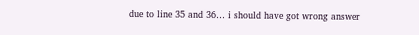due to line 35 and 36… i should have got wrong answer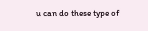u can do these type of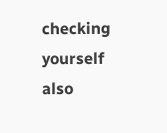checking yourself also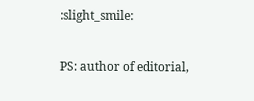:slight_smile:

PS: author of editorial,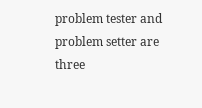problem tester and problem setter are three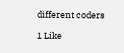different coders

1 Like